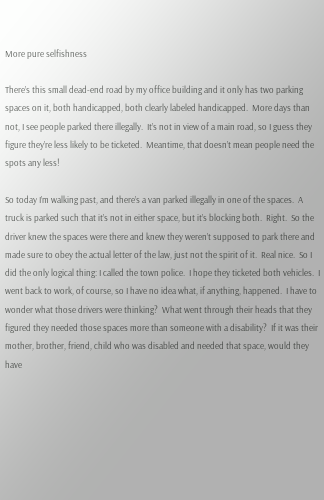More pure selfishness

There’s this small dead-end road by my office building and it only has two parking spaces on it, both handicapped, both clearly labeled handicapped.  More days than not, I see people parked there illegally.  It’s not in view of a main road, so I guess they figure they’re less likely to be ticketed.  Meantime, that doesn’t mean people need the spots any less!

So today I’m walking past, and there’s a van parked illegally in one of the spaces.  A truck is parked such that it’s not in either space, but it’s blocking both.  Right.  So the driver knew the spaces were there and knew they weren’t supposed to park there and made sure to obey the actual letter of the law, just not the spirit of it.  Real nice.  So I did the only logical thing: I called the town police.  I hope they ticketed both vehicles.  I went back to work, of course, so I have no idea what, if anything, happened.  I have to wonder what those drivers were thinking?  What went through their heads that they figured they needed those spaces more than someone with a disability?  If it was their mother, brother, friend, child who was disabled and needed that space, would they have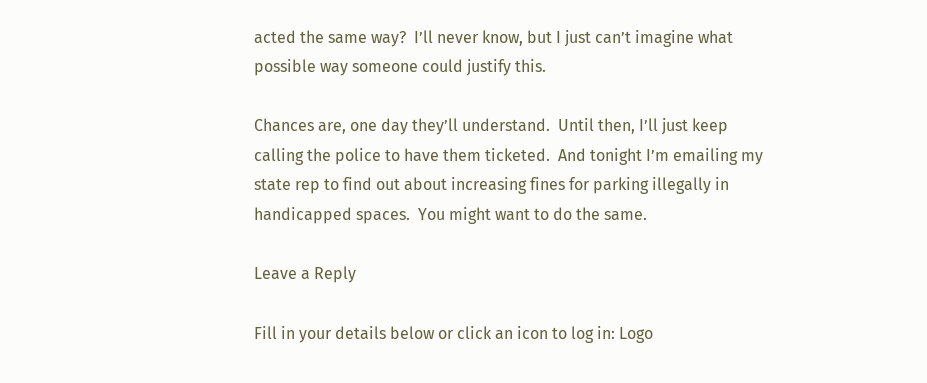acted the same way?  I’ll never know, but I just can’t imagine what possible way someone could justify this.

Chances are, one day they’ll understand.  Until then, I’ll just keep calling the police to have them ticketed.  And tonight I’m emailing my state rep to find out about increasing fines for parking illegally in handicapped spaces.  You might want to do the same.

Leave a Reply

Fill in your details below or click an icon to log in: Logo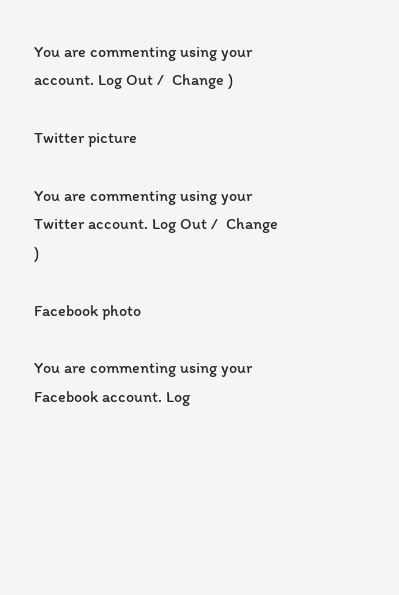You are commenting using your account. Log Out /  Change )

Twitter picture

You are commenting using your Twitter account. Log Out /  Change )

Facebook photo

You are commenting using your Facebook account. Log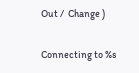Out /  Change )

Connecting to %s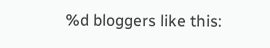%d bloggers like this: